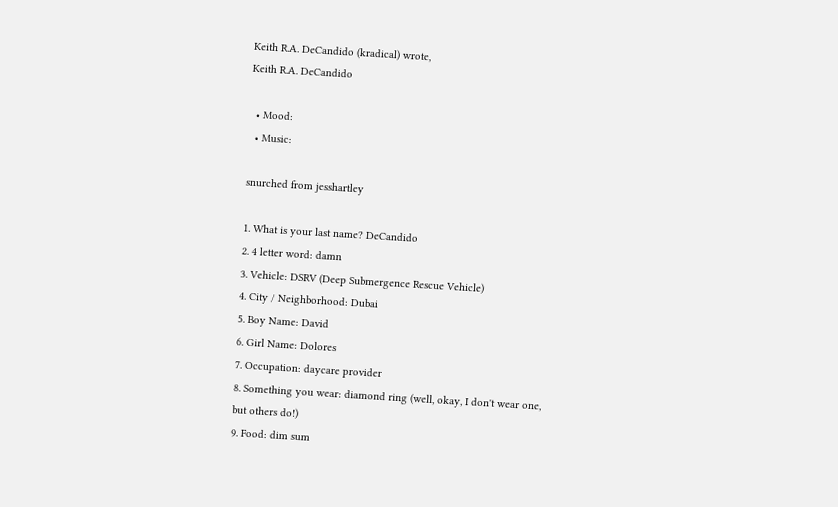Keith R.A. DeCandido (kradical) wrote,
Keith R.A. DeCandido

  • Mood:
  • Music:

snurched from jesshartley

1. What is your last name? DeCandido
2. 4 letter word: damn
3. Vehicle: DSRV (Deep Submergence Rescue Vehicle)
4. City / Neighborhood: Dubai
5. Boy Name: David
6. Girl Name: Dolores
7. Occupation: daycare provider
8. Something you wear: diamond ring (well, okay, I don't wear one, but others do!)
9. Food: dim sum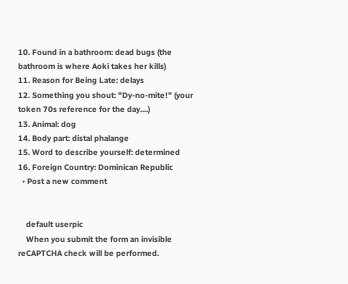10. Found in a bathroom: dead bugs (the bathroom is where Aoki takes her kills)
11. Reason for Being Late: delays
12. Something you shout: "Dy-no-mite!" (your token 70s reference for the day....)
13. Animal: dog
14. Body part: distal phalange
15. Word to describe yourself: determined
16. Foreign Country: Dominican Republic
  • Post a new comment


    default userpic
    When you submit the form an invisible reCAPTCHA check will be performed.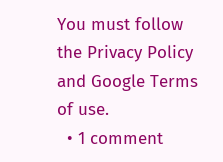You must follow the Privacy Policy and Google Terms of use.
  • 1 comment